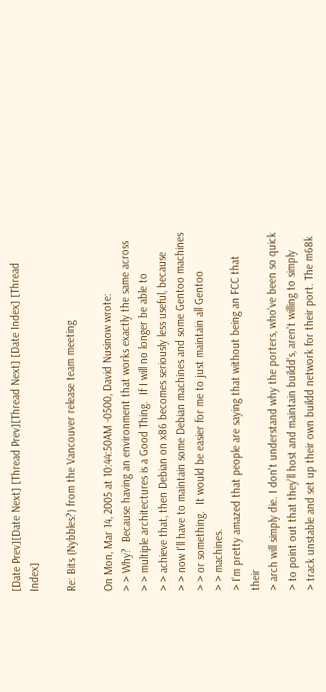[Date Prev][Date Next] [Thread Prev][Thread Next] [Date Index] [Thread Index]

Re: Bits (Nybbles?) from the Vancouver release team meeting

On Mon, Mar 14, 2005 at 10:44:50AM -0500, David Nusinow wrote:
> > Why?  Because having an environment that works exactly the same across
> > multiple architectures is a Good Thing.  If I will no longer be able to
> > achieve that, then Debian on x86 becomes seriously less useful, because
> > now I'll have to maintain some Debian machines and some Gentoo machines
> > or something.  It would be easier for me to just maintain all Gentoo
> > machines.
> I'm pretty amazed that people are saying that without being an FCC that their
> arch will simply die. I don't understand why the porters, who've been so quick
> to point out that they'll host and maintain buildd's, aren't willing to simply
> track unstable and set up their own buildd network for their port. The m68k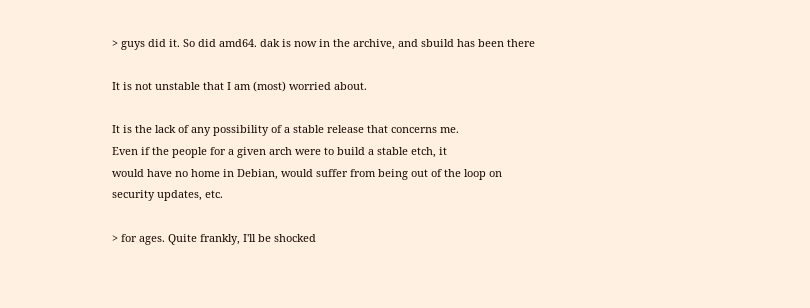> guys did it. So did amd64. dak is now in the archive, and sbuild has been there

It is not unstable that I am (most) worried about.

It is the lack of any possibility of a stable release that concerns me.
Even if the people for a given arch were to build a stable etch, it
would have no home in Debian, would suffer from being out of the loop on
security updates, etc.

> for ages. Quite frankly, I'll be shocked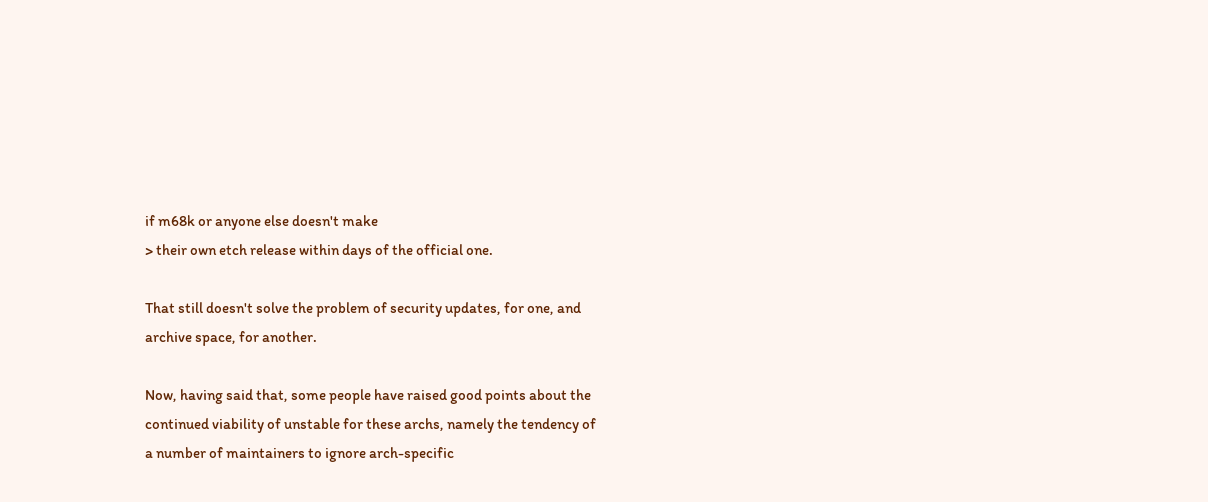if m68k or anyone else doesn't make
> their own etch release within days of the official one.

That still doesn't solve the problem of security updates, for one, and
archive space, for another.

Now, having said that, some people have raised good points about the
continued viability of unstable for these archs, namely the tendency of
a number of maintainers to ignore arch-specific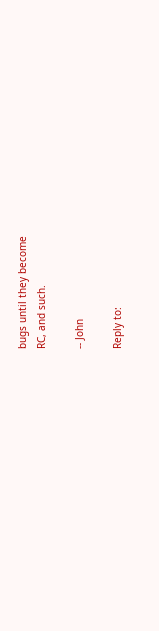bugs until they become
RC, and such.

-- John

Reply to: